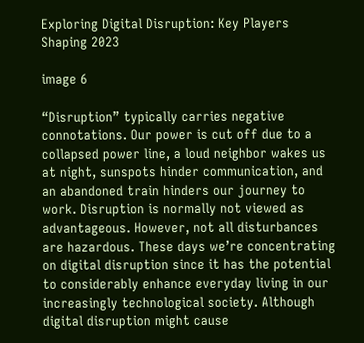Exploring Digital Disruption: Key Players Shaping 2023

image 6

“Disruption” typically carries negative connotations. Our power is cut off due to a collapsed power line, a loud neighbor wakes us at night, sunspots hinder communication, and an abandoned train hinders our journey to work. Disruption is normally not viewed as advantageous. However, not all disturbances are hazardous. These days we’re concentrating on digital disruption since it has the potential to considerably enhance everyday living in our increasingly technological society. Although digital disruption might cause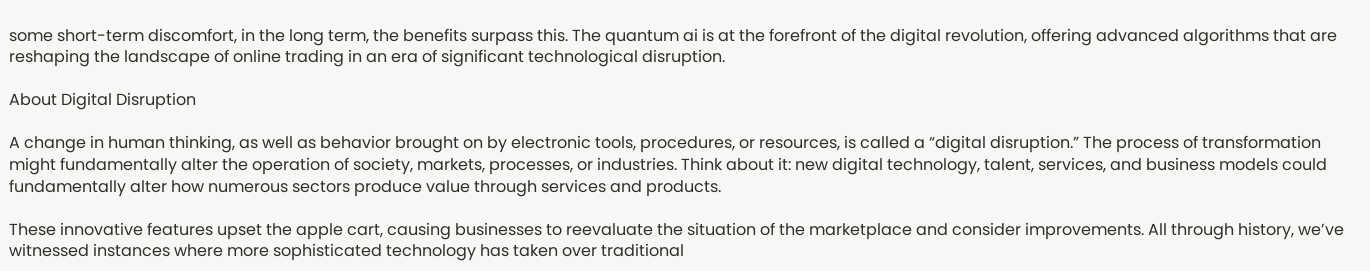some short-term discomfort, in the long term, the benefits surpass this. The quantum ai is at the forefront of the digital revolution, offering advanced algorithms that are reshaping the landscape of online trading in an era of significant technological disruption.

About Digital Disruption

A change in human thinking, as well as behavior brought on by electronic tools, procedures, or resources, is called a “digital disruption.” The process of transformation might fundamentally alter the operation of society, markets, processes, or industries. Think about it: new digital technology, talent, services, and business models could fundamentally alter how numerous sectors produce value through services and products.

These innovative features upset the apple cart, causing businesses to reevaluate the situation of the marketplace and consider improvements. All through history, we’ve witnessed instances where more sophisticated technology has taken over traditional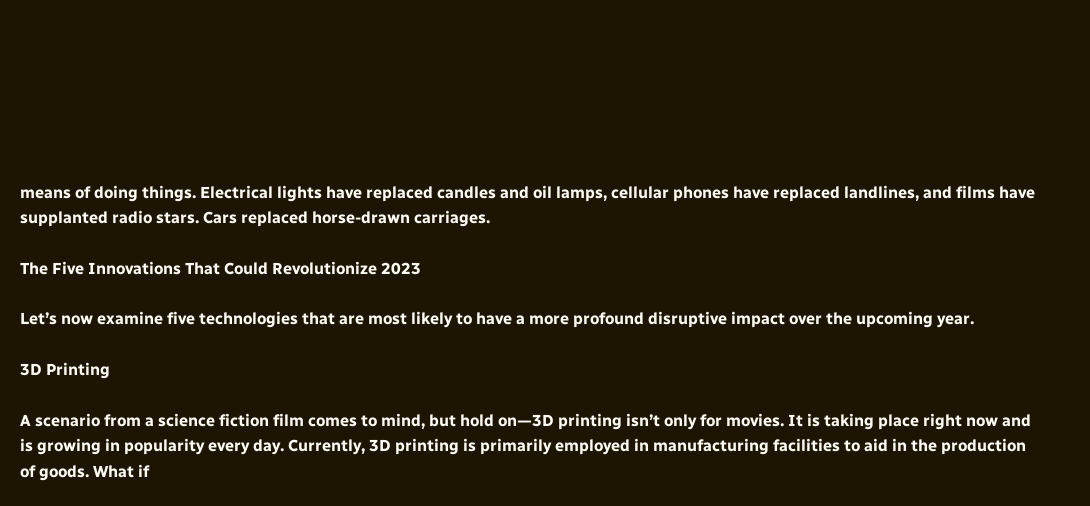means of doing things. Electrical lights have replaced candles and oil lamps, cellular phones have replaced landlines, and films have supplanted radio stars. Cars replaced horse-drawn carriages.

The Five Innovations That Could Revolutionize 2023

Let’s now examine five technologies that are most likely to have a more profound disruptive impact over the upcoming year.

3D Printing

A scenario from a science fiction film comes to mind, but hold on—3D printing isn’t only for movies. It is taking place right now and is growing in popularity every day. Currently, 3D printing is primarily employed in manufacturing facilities to aid in the production of goods. What if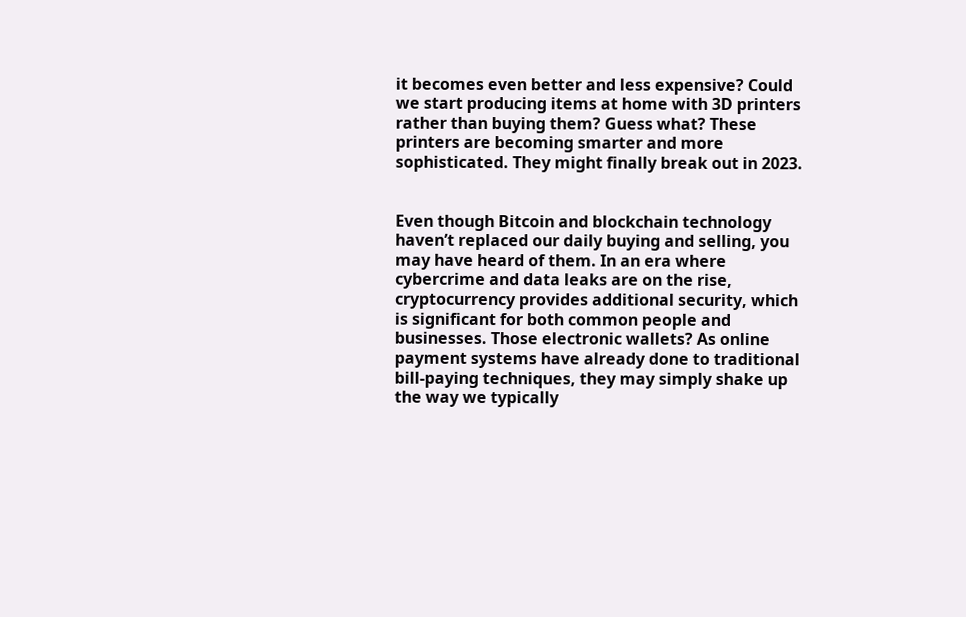it becomes even better and less expensive? Could we start producing items at home with 3D printers rather than buying them? Guess what? These printers are becoming smarter and more sophisticated. They might finally break out in 2023.


Even though Bitcoin and blockchain technology haven’t replaced our daily buying and selling, you may have heard of them. In an era where cybercrime and data leaks are on the rise, cryptocurrency provides additional security, which is significant for both common people and businesses. Those electronic wallets? As online payment systems have already done to traditional bill-paying techniques, they may simply shake up the way we typically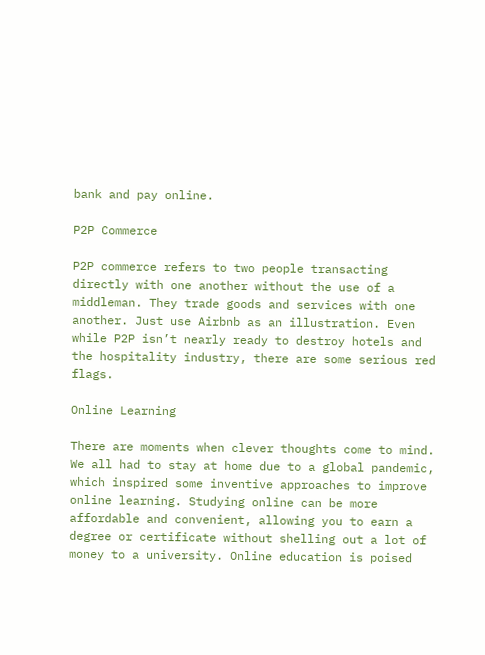bank and pay online.

P2P Commerce

P2P commerce refers to two people transacting directly with one another without the use of a middleman. They trade goods and services with one another. Just use Airbnb as an illustration. Even while P2P isn’t nearly ready to destroy hotels and the hospitality industry, there are some serious red flags.

Online Learning

There are moments when clever thoughts come to mind. We all had to stay at home due to a global pandemic, which inspired some inventive approaches to improve online learning. Studying online can be more affordable and convenient, allowing you to earn a degree or certificate without shelling out a lot of money to a university. Online education is poised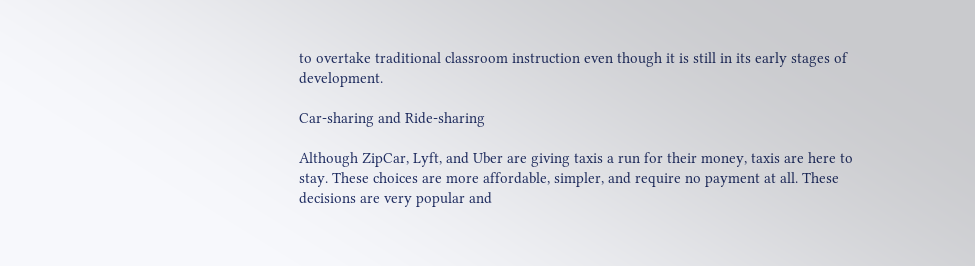to overtake traditional classroom instruction even though it is still in its early stages of development.

Car-sharing and Ride-sharing

Although ZipCar, Lyft, and Uber are giving taxis a run for their money, taxis are here to stay. These choices are more affordable, simpler, and require no payment at all. These decisions are very popular and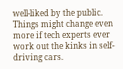well-liked by the public. Things might change even more if tech experts ever work out the kinks in self-driving cars.